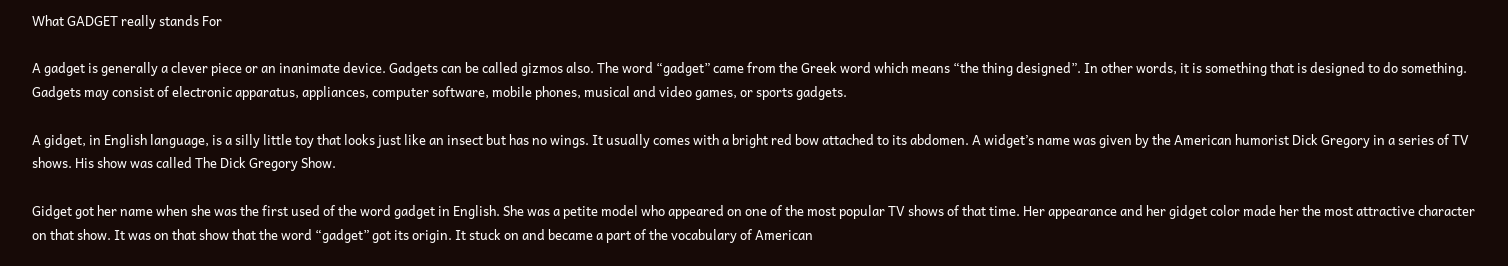What GADGET really stands For

A gadget is generally a clever piece or an inanimate device. Gadgets can be called gizmos also. The word “gadget” came from the Greek word which means “the thing designed”. In other words, it is something that is designed to do something. Gadgets may consist of electronic apparatus, appliances, computer software, mobile phones, musical and video games, or sports gadgets.

A gidget, in English language, is a silly little toy that looks just like an insect but has no wings. It usually comes with a bright red bow attached to its abdomen. A widget’s name was given by the American humorist Dick Gregory in a series of TV shows. His show was called The Dick Gregory Show.

Gidget got her name when she was the first used of the word gadget in English. She was a petite model who appeared on one of the most popular TV shows of that time. Her appearance and her gidget color made her the most attractive character on that show. It was on that show that the word “gadget” got its origin. It stuck on and became a part of the vocabulary of American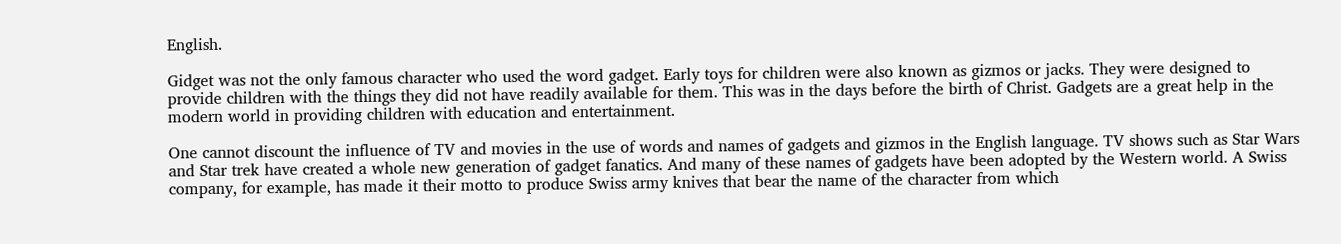English.

Gidget was not the only famous character who used the word gadget. Early toys for children were also known as gizmos or jacks. They were designed to provide children with the things they did not have readily available for them. This was in the days before the birth of Christ. Gadgets are a great help in the modern world in providing children with education and entertainment.

One cannot discount the influence of TV and movies in the use of words and names of gadgets and gizmos in the English language. TV shows such as Star Wars and Star trek have created a whole new generation of gadget fanatics. And many of these names of gadgets have been adopted by the Western world. A Swiss company, for example, has made it their motto to produce Swiss army knives that bear the name of the character from which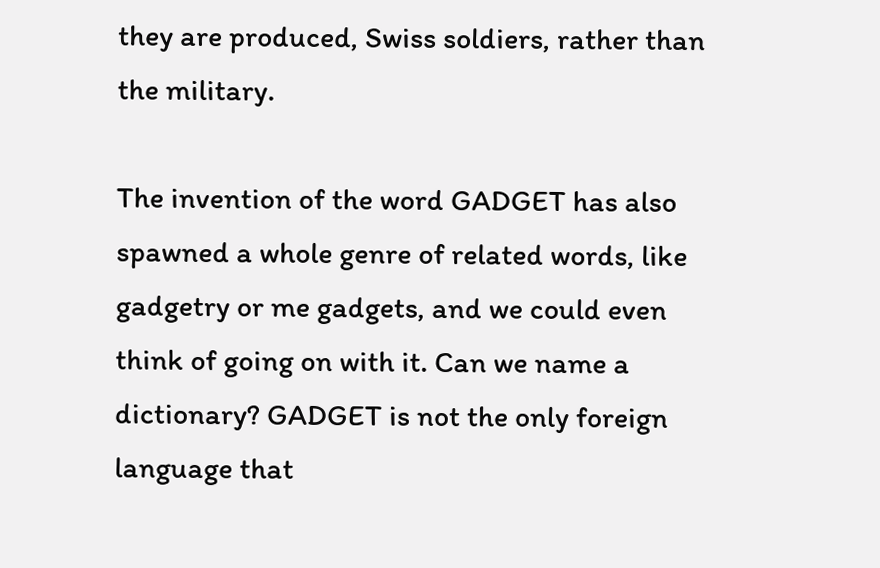they are produced, Swiss soldiers, rather than the military.

The invention of the word GADGET has also spawned a whole genre of related words, like gadgetry or me gadgets, and we could even think of going on with it. Can we name a dictionary? GADGET is not the only foreign language that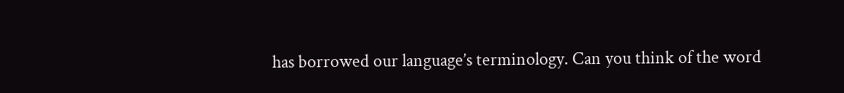has borrowed our language’s terminology. Can you think of the word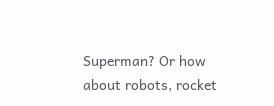Superman? Or how about robots, rocket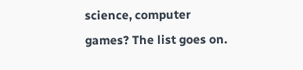science, computer games? The list goes on.